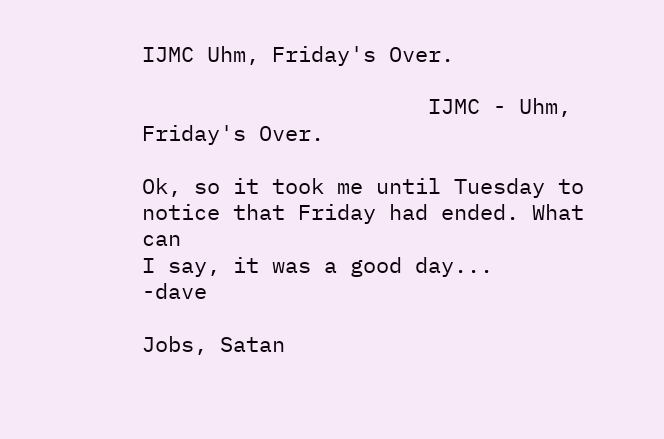IJMC Uhm, Friday's Over.

                      IJMC - Uhm, Friday's Over.

Ok, so it took me until Tuesday to notice that Friday had ended. What can
I say, it was a good day...                                         -dave

Jobs, Satan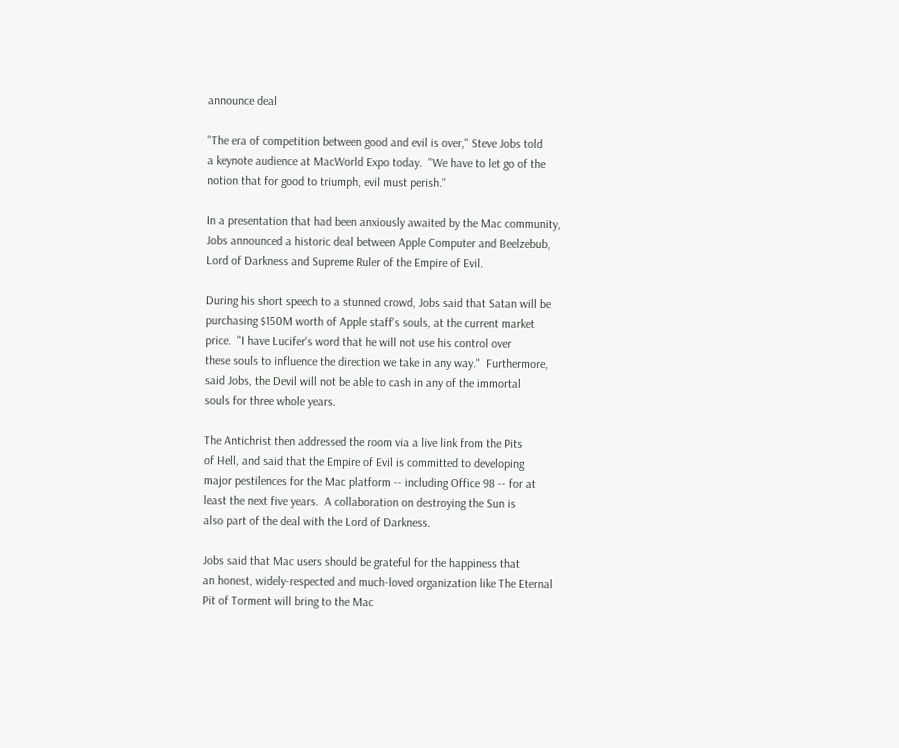announce deal

"The era of competition between good and evil is over," Steve Jobs told
a keynote audience at MacWorld Expo today.  "We have to let go of the
notion that for good to triumph, evil must perish."

In a presentation that had been anxiously awaited by the Mac community,
Jobs announced a historic deal between Apple Computer and Beelzebub,
Lord of Darkness and Supreme Ruler of the Empire of Evil.

During his short speech to a stunned crowd, Jobs said that Satan will be
purchasing $150M worth of Apple staff's souls, at the current market
price.  "I have Lucifer's word that he will not use his control over
these souls to influence the direction we take in any way."  Furthermore,
said Jobs, the Devil will not be able to cash in any of the immortal
souls for three whole years.

The Antichrist then addressed the room via a live link from the Pits
of Hell, and said that the Empire of Evil is committed to developing
major pestilences for the Mac platform -- including Office 98 -- for at
least the next five years.  A collaboration on destroying the Sun is
also part of the deal with the Lord of Darkness.

Jobs said that Mac users should be grateful for the happiness that
an honest, widely-respected and much-loved organization like The Eternal
Pit of Torment will bring to the Mac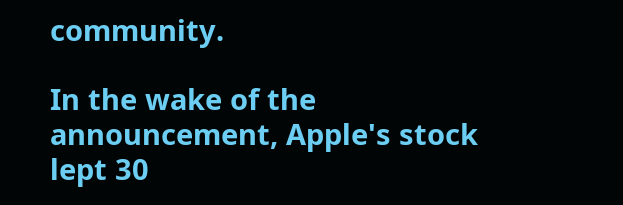community.

In the wake of the announcement, Apple's stock lept 30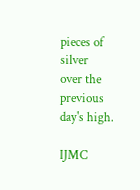pieces of silver
over the previous day's high.

IJMC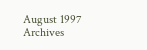August 1997 Archives